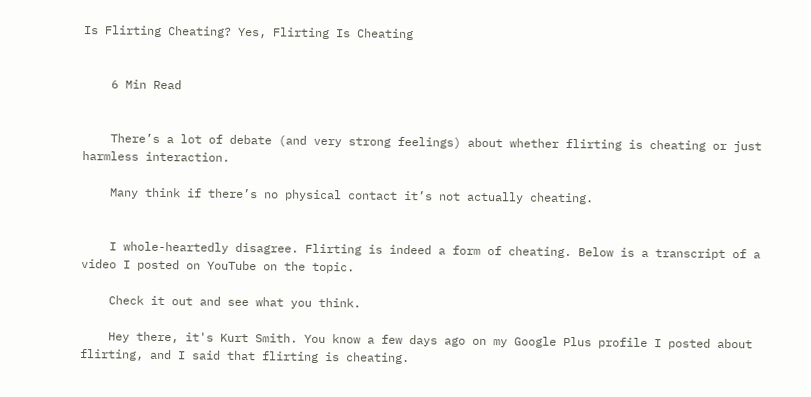Is Flirting Cheating? Yes, Flirting Is Cheating


    6 Min Read


    There’s a lot of debate (and very strong feelings) about whether flirting is cheating or just harmless interaction.

    Many think if there’s no physical contact it’s not actually cheating.


    I whole-heartedly disagree. Flirting is indeed a form of cheating. Below is a transcript of a video I posted on YouTube on the topic.

    Check it out and see what you think.

    Hey there, it's Kurt Smith. You know a few days ago on my Google Plus profile I posted about flirting, and I said that flirting is cheating.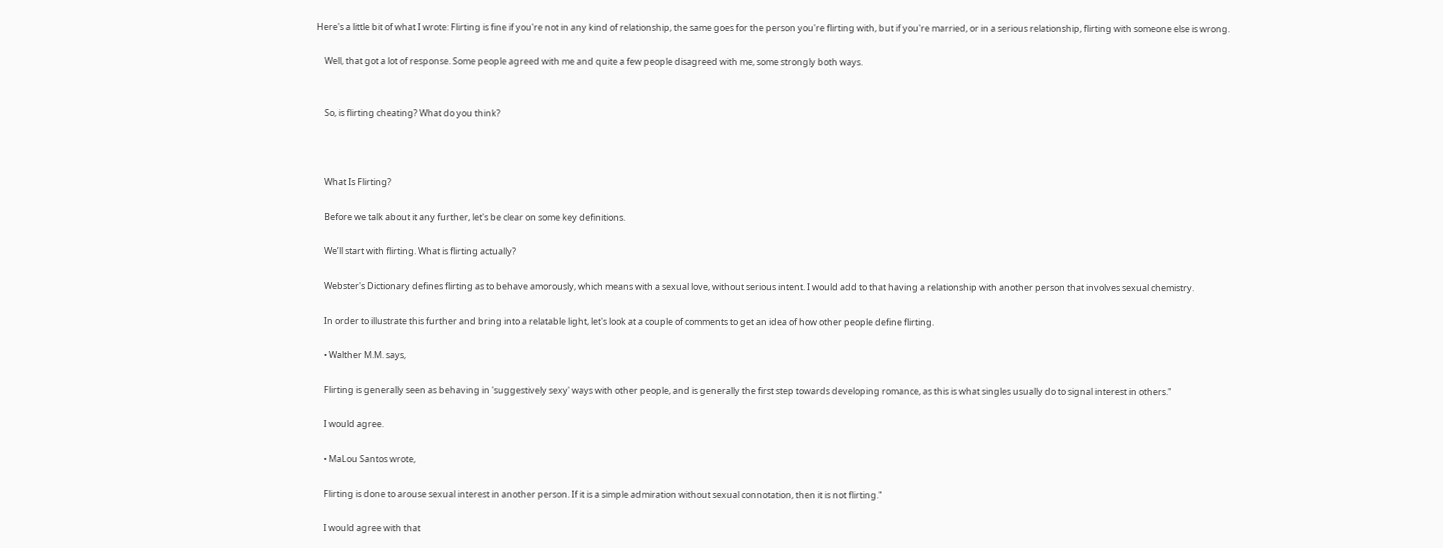Here's a little bit of what I wrote: Flirting is fine if you're not in any kind of relationship, the same goes for the person you're flirting with, but if you're married, or in a serious relationship, flirting with someone else is wrong.

    Well, that got a lot of response. Some people agreed with me and quite a few people disagreed with me, some strongly both ways.


    So, is flirting cheating? What do you think?



    What Is Flirting?

    Before we talk about it any further, let's be clear on some key definitions.

    We’ll start with flirting. What is flirting actually?

    Webster's Dictionary defines flirting as to behave amorously, which means with a sexual love, without serious intent. I would add to that having a relationship with another person that involves sexual chemistry.

    In order to illustrate this further and bring into a relatable light, let's look at a couple of comments to get an idea of how other people define flirting.

    • Walther M.M. says,

    Flirting is generally seen as behaving in 'suggestively sexy' ways with other people, and is generally the first step towards developing romance, as this is what singles usually do to signal interest in others."

    I would agree.

    • MaLou Santos wrote,

    Flirting is done to arouse sexual interest in another person. If it is a simple admiration without sexual connotation, then it is not flirting."

    I would agree with that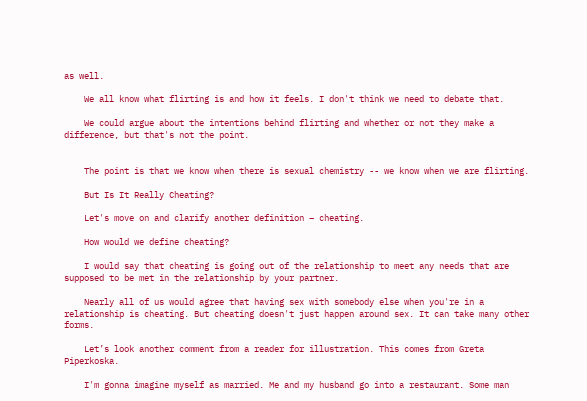as well.

    We all know what flirting is and how it feels. I don't think we need to debate that.

    We could argue about the intentions behind flirting and whether or not they make a difference, but that's not the point.


    The point is that we know when there is sexual chemistry -- we know when we are flirting.

    But Is It Really Cheating?

    Let's move on and clarify another definition – cheating.

    How would we define cheating?

    I would say that cheating is going out of the relationship to meet any needs that are supposed to be met in the relationship by your partner.

    Nearly all of us would agree that having sex with somebody else when you're in a relationship is cheating. But cheating doesn't just happen around sex. It can take many other forms.

    Let’s look another comment from a reader for illustration. This comes from Greta Piperkoska.

    I'm gonna imagine myself as married. Me and my husband go into a restaurant. Some man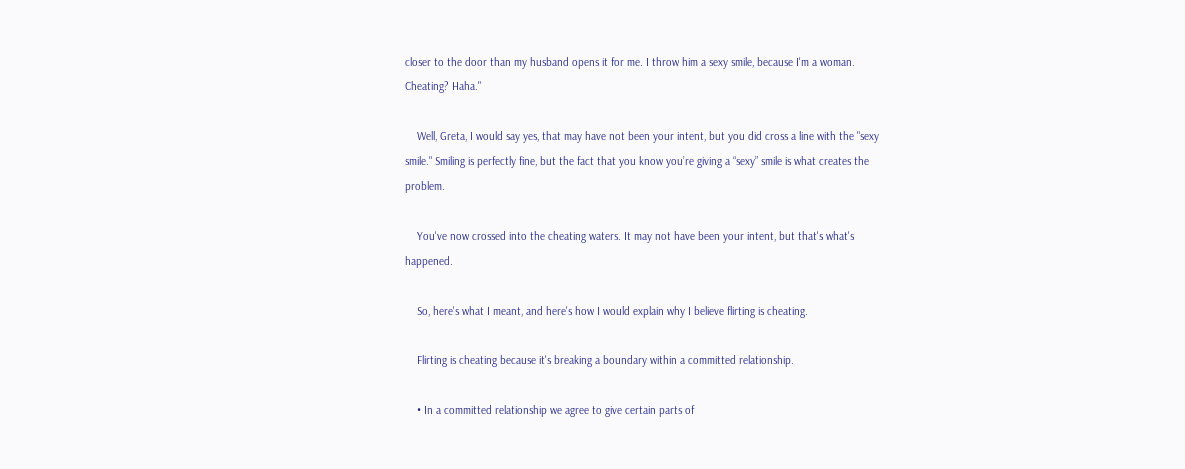closer to the door than my husband opens it for me. I throw him a sexy smile, because I'm a woman. Cheating? Haha."

    Well, Greta, I would say yes, that may have not been your intent, but you did cross a line with the "sexy smile." Smiling is perfectly fine, but the fact that you know you’re giving a “sexy” smile is what creates the problem.

    You've now crossed into the cheating waters. It may not have been your intent, but that's what's happened.

    So, here's what I meant, and here's how I would explain why I believe flirting is cheating.

    Flirting is cheating because it's breaking a boundary within a committed relationship.

    • In a committed relationship we agree to give certain parts of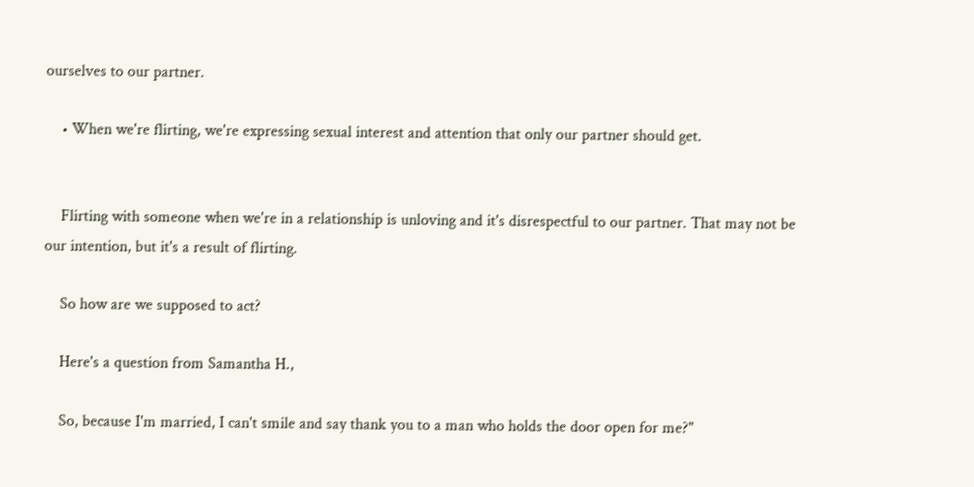ourselves to our partner.

    • When we're flirting, we're expressing sexual interest and attention that only our partner should get.


    Flirting with someone when we're in a relationship is unloving and it's disrespectful to our partner. That may not be our intention, but it's a result of flirting.

    So how are we supposed to act?

    Here's a question from Samantha H.,

    So, because I'm married, I can't smile and say thank you to a man who holds the door open for me?"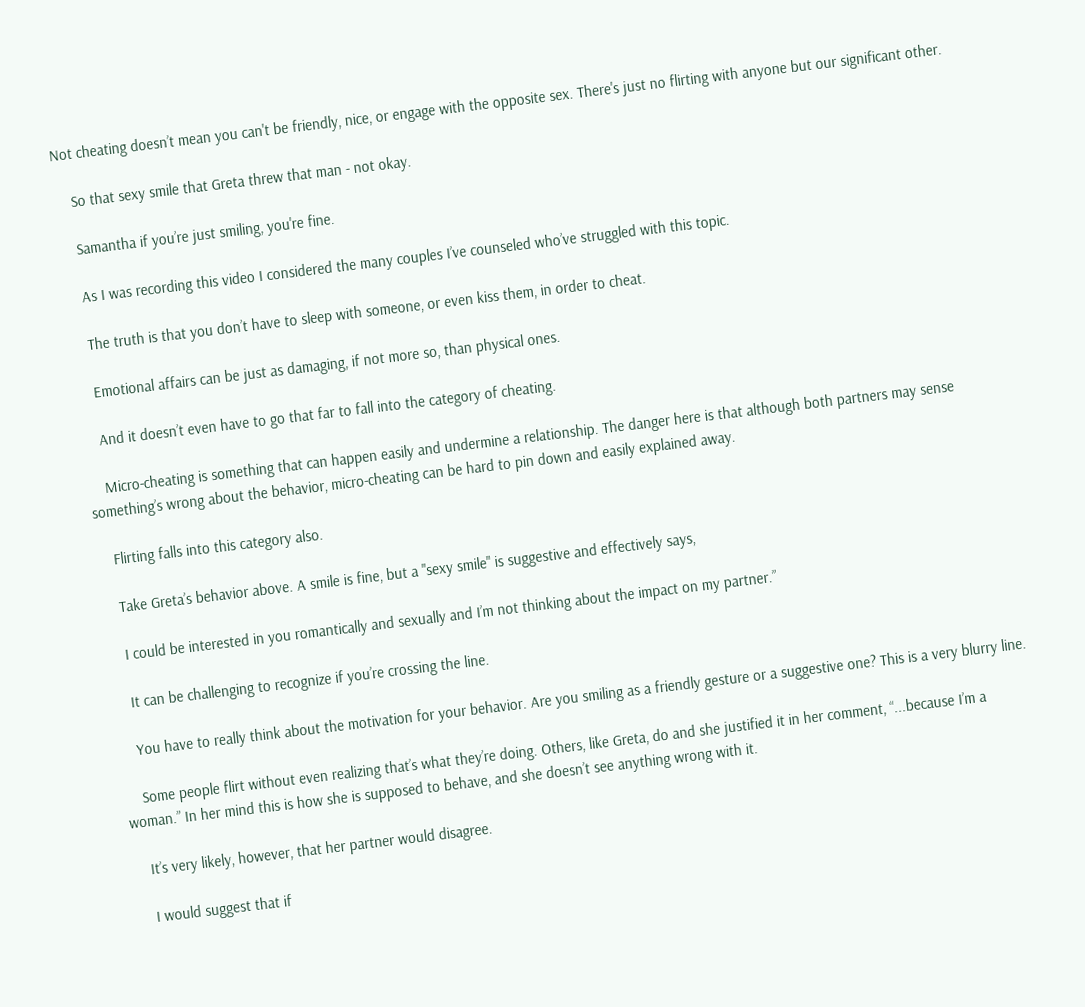Not cheating doesn’t mean you can't be friendly, nice, or engage with the opposite sex. There's just no flirting with anyone but our significant other.

    So that sexy smile that Greta threw that man - not okay.

    Samantha if you’re just smiling, you're fine.

    As I was recording this video I considered the many couples I’ve counseled who’ve struggled with this topic.

    The truth is that you don’t have to sleep with someone, or even kiss them, in order to cheat.

    Emotional affairs can be just as damaging, if not more so, than physical ones.

    And it doesn’t even have to go that far to fall into the category of cheating.

    Micro-cheating is something that can happen easily and undermine a relationship. The danger here is that although both partners may sense something’s wrong about the behavior, micro-cheating can be hard to pin down and easily explained away.

    Flirting falls into this category also.

    Take Greta’s behavior above. A smile is fine, but a "sexy smile" is suggestive and effectively says,

    I could be interested in you romantically and sexually and I’m not thinking about the impact on my partner.”

    It can be challenging to recognize if you’re crossing the line.

    You have to really think about the motivation for your behavior. Are you smiling as a friendly gesture or a suggestive one? This is a very blurry line.

    Some people flirt without even realizing that’s what they’re doing. Others, like Greta, do and she justified it in her comment, “...because I’m a woman.” In her mind this is how she is supposed to behave, and she doesn’t see anything wrong with it.

    It’s very likely, however, that her partner would disagree.

    I would suggest that if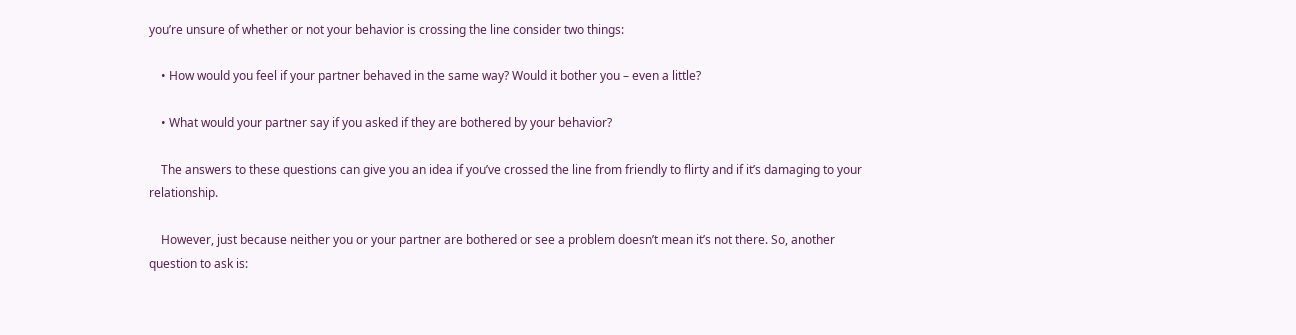you’re unsure of whether or not your behavior is crossing the line consider two things:

    • How would you feel if your partner behaved in the same way? Would it bother you – even a little?

    • What would your partner say if you asked if they are bothered by your behavior?

    The answers to these questions can give you an idea if you’ve crossed the line from friendly to flirty and if it’s damaging to your relationship.

    However, just because neither you or your partner are bothered or see a problem doesn’t mean it’s not there. So, another question to ask is: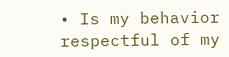• Is my behavior respectful of my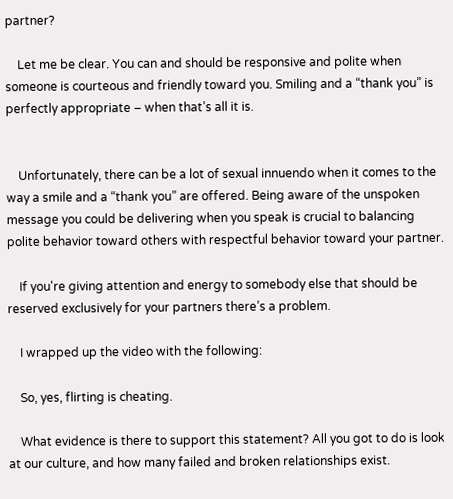partner?

    Let me be clear. You can and should be responsive and polite when someone is courteous and friendly toward you. Smiling and a “thank you” is perfectly appropriate – when that’s all it is.


    Unfortunately, there can be a lot of sexual innuendo when it comes to the way a smile and a “thank you” are offered. Being aware of the unspoken message you could be delivering when you speak is crucial to balancing polite behavior toward others with respectful behavior toward your partner.

    If you're giving attention and energy to somebody else that should be reserved exclusively for your partners there’s a problem.

    I wrapped up the video with the following:

    So, yes, flirting is cheating.

    What evidence is there to support this statement? All you got to do is look at our culture, and how many failed and broken relationships exist.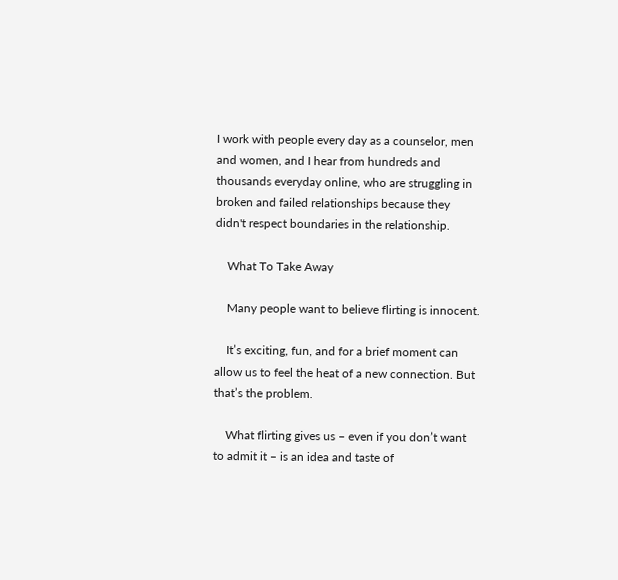I work with people every day as a counselor, men and women, and I hear from hundreds and thousands everyday online, who are struggling in broken and failed relationships because they didn't respect boundaries in the relationship.

    What To Take Away

    Many people want to believe flirting is innocent.

    It’s exciting, fun, and for a brief moment can allow us to feel the heat of a new connection. But that’s the problem.

    What flirting gives us – even if you don’t want to admit it – is an idea and taste of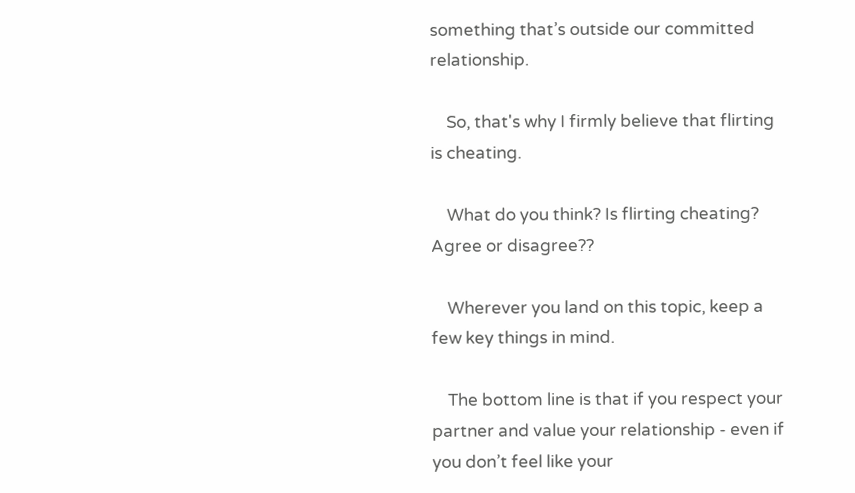something that’s outside our committed relationship.

    So, that's why I firmly believe that flirting is cheating.

    What do you think? Is flirting cheating? Agree or disagree??

    Wherever you land on this topic, keep a few key things in mind.

    The bottom line is that if you respect your partner and value your relationship - even if you don’t feel like your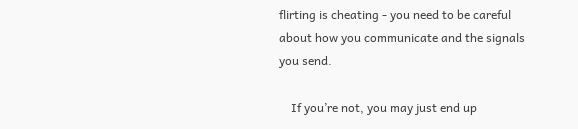flirting is cheating - you need to be careful about how you communicate and the signals you send.

    If you’re not, you may just end up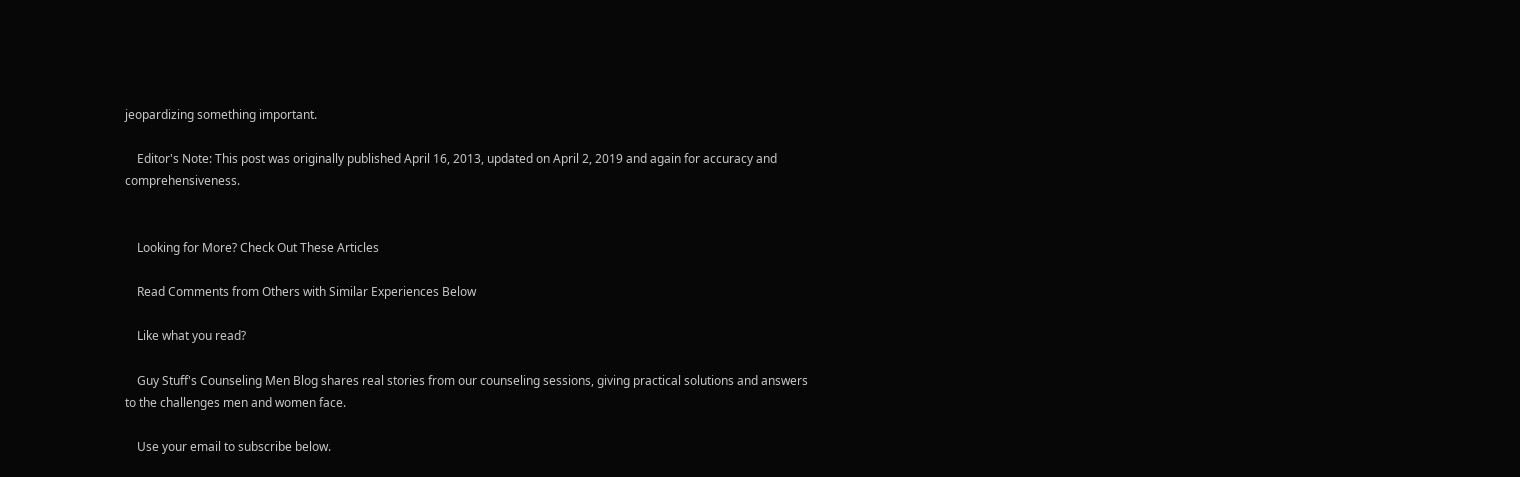jeopardizing something important.

    Editor's Note: This post was originally published April 16, 2013, updated on April 2, 2019 and again for accuracy and comprehensiveness.


    Looking for More? Check Out These Articles

    Read Comments from Others with Similar Experiences Below

    Like what you read?

    Guy Stuff's Counseling Men Blog shares real stories from our counseling sessions, giving practical solutions and answers to the challenges men and women face.

    Use your email to subscribe below.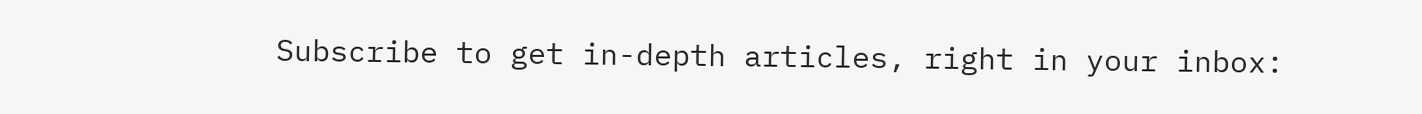Subscribe to get in-depth articles, right in your inbox: